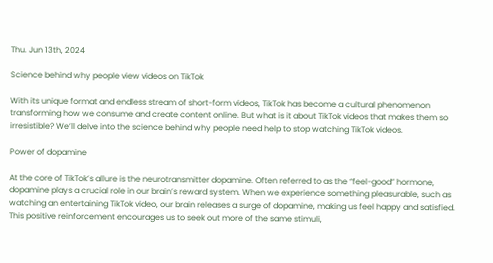Thu. Jun 13th, 2024

Science behind why people view videos on TikTok

With its unique format and endless stream of short-form videos, TikTok has become a cultural phenomenon transforming how we consume and create content online. But what is it about TikTok videos that makes them so irresistible? We’ll delve into the science behind why people need help to stop watching TikTok videos.

Power of dopamine

At the core of TikTok’s allure is the neurotransmitter dopamine. Often referred to as the “feel-good” hormone, dopamine plays a crucial role in our brain’s reward system. When we experience something pleasurable, such as watching an entertaining TikTok video, our brain releases a surge of dopamine, making us feel happy and satisfied. This positive reinforcement encourages us to seek out more of the same stimuli,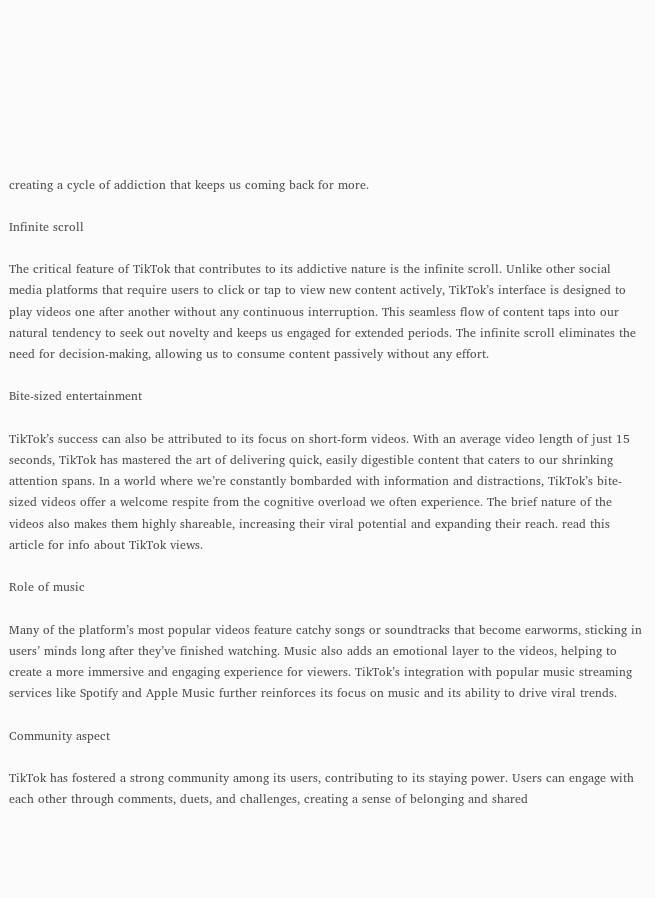creating a cycle of addiction that keeps us coming back for more.

Infinite scroll

The critical feature of TikTok that contributes to its addictive nature is the infinite scroll. Unlike other social media platforms that require users to click or tap to view new content actively, TikTok’s interface is designed to play videos one after another without any continuous interruption. This seamless flow of content taps into our natural tendency to seek out novelty and keeps us engaged for extended periods. The infinite scroll eliminates the need for decision-making, allowing us to consume content passively without any effort.

Bite-sized entertainment

TikTok’s success can also be attributed to its focus on short-form videos. With an average video length of just 15 seconds, TikTok has mastered the art of delivering quick, easily digestible content that caters to our shrinking attention spans. In a world where we’re constantly bombarded with information and distractions, TikTok’s bite-sized videos offer a welcome respite from the cognitive overload we often experience. The brief nature of the videos also makes them highly shareable, increasing their viral potential and expanding their reach. read this article for info about TikTok views.

Role of music

Many of the platform’s most popular videos feature catchy songs or soundtracks that become earworms, sticking in users’ minds long after they’ve finished watching. Music also adds an emotional layer to the videos, helping to create a more immersive and engaging experience for viewers. TikTok’s integration with popular music streaming services like Spotify and Apple Music further reinforces its focus on music and its ability to drive viral trends.

Community aspect

TikTok has fostered a strong community among its users, contributing to its staying power. Users can engage with each other through comments, duets, and challenges, creating a sense of belonging and shared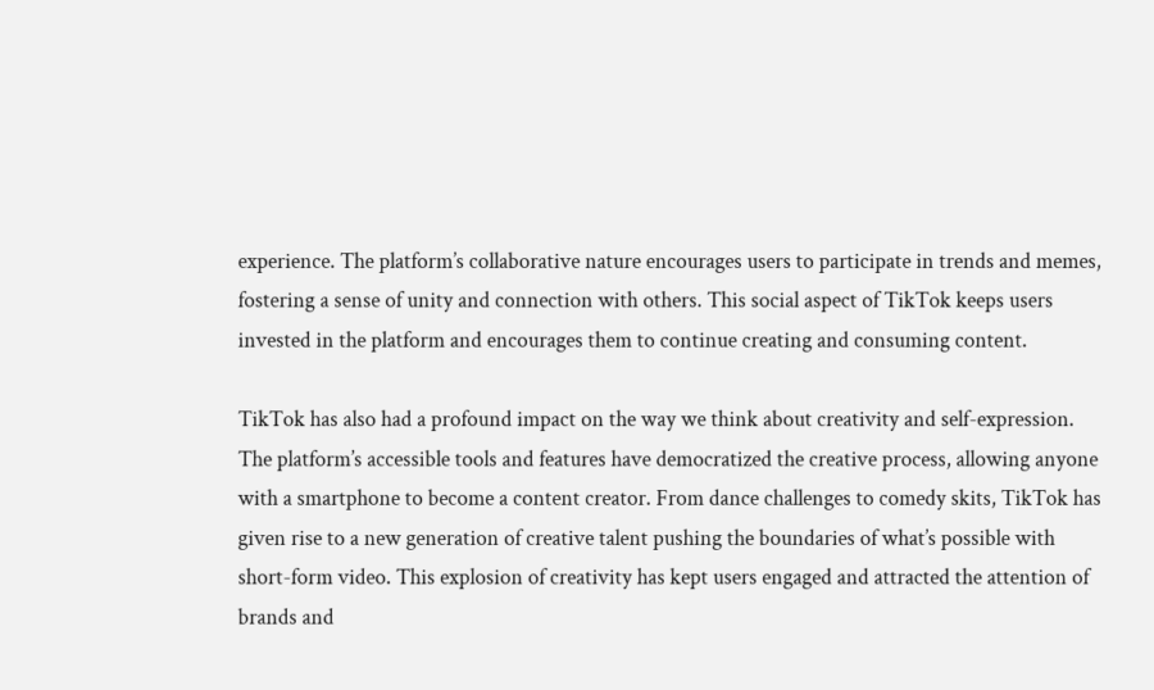experience. The platform’s collaborative nature encourages users to participate in trends and memes, fostering a sense of unity and connection with others. This social aspect of TikTok keeps users invested in the platform and encourages them to continue creating and consuming content.

TikTok has also had a profound impact on the way we think about creativity and self-expression. The platform’s accessible tools and features have democratized the creative process, allowing anyone with a smartphone to become a content creator. From dance challenges to comedy skits, TikTok has given rise to a new generation of creative talent pushing the boundaries of what’s possible with short-form video. This explosion of creativity has kept users engaged and attracted the attention of brands and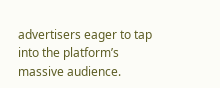advertisers eager to tap into the platform’s massive audience.